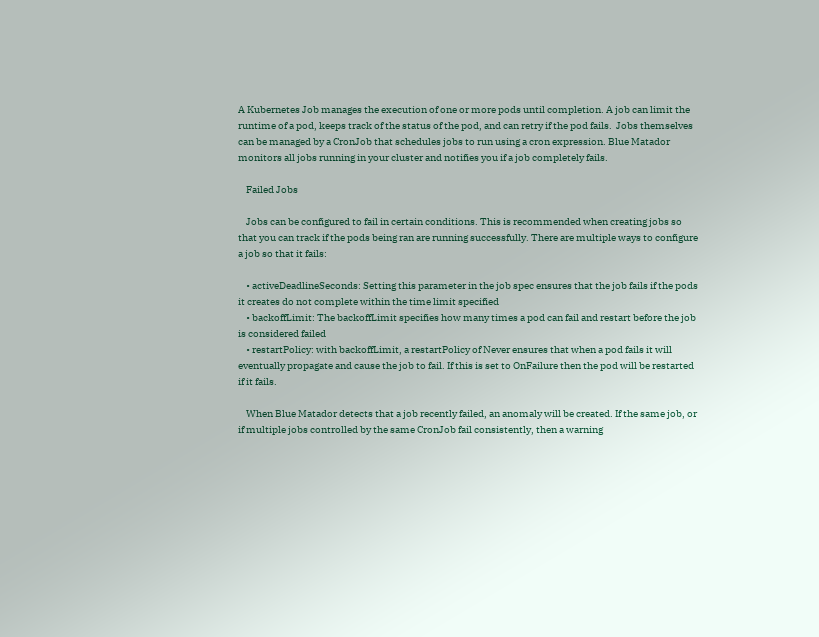A Kubernetes Job manages the execution of one or more pods until completion. A job can limit the runtime of a pod, keeps track of the status of the pod, and can retry if the pod fails.  Jobs themselves can be managed by a CronJob that schedules jobs to run using a cron expression. Blue Matador monitors all jobs running in your cluster and notifies you if a job completely fails.

    Failed Jobs

    Jobs can be configured to fail in certain conditions. This is recommended when creating jobs so that you can track if the pods being ran are running successfully. There are multiple ways to configure a job so that it fails:

    • activeDeadlineSeconds: Setting this parameter in the job spec ensures that the job fails if the pods it creates do not complete within the time limit specified
    • backoffLimit: The backoffLimit specifies how many times a pod can fail and restart before the job is considered failed
    • restartPolicy: with backoffLimit, a restartPolicy of Never ensures that when a pod fails it will eventually propagate and cause the job to fail. If this is set to OnFailure then the pod will be restarted if it fails.

    When Blue Matador detects that a job recently failed, an anomaly will be created. If the same job, or if multiple jobs controlled by the same CronJob fail consistently, then a warning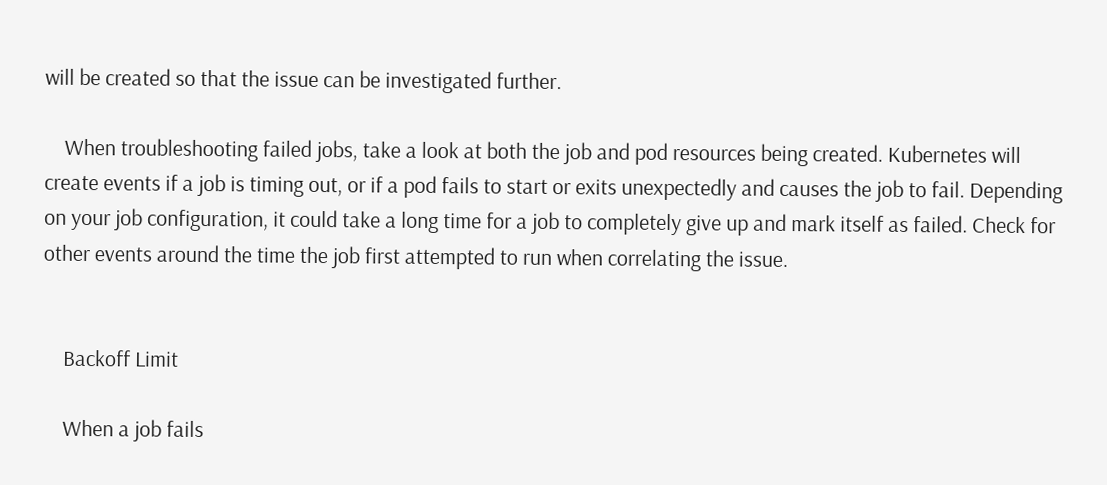will be created so that the issue can be investigated further.

    When troubleshooting failed jobs, take a look at both the job and pod resources being created. Kubernetes will create events if a job is timing out, or if a pod fails to start or exits unexpectedly and causes the job to fail. Depending on your job configuration, it could take a long time for a job to completely give up and mark itself as failed. Check for other events around the time the job first attempted to run when correlating the issue.


    Backoff Limit

    When a job fails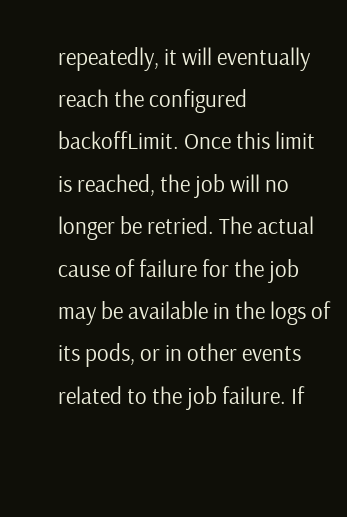repeatedly, it will eventually reach the configured backoffLimit. Once this limit is reached, the job will no longer be retried. The actual cause of failure for the job may be available in the logs of its pods, or in other events related to the job failure. If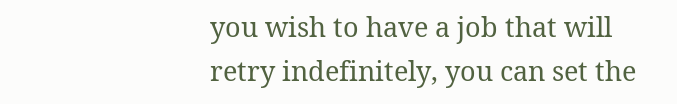you wish to have a job that will retry indefinitely, you can set the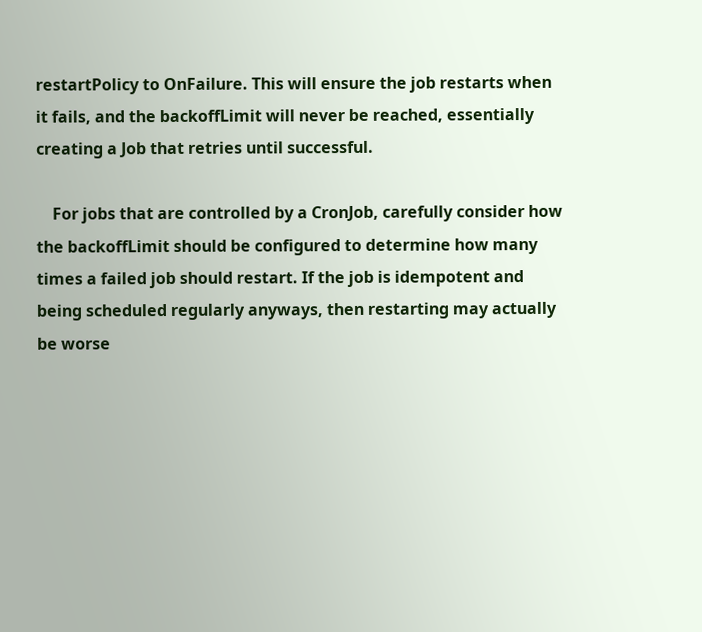restartPolicy to OnFailure. This will ensure the job restarts when it fails, and the backoffLimit will never be reached, essentially creating a Job that retries until successful.

    For jobs that are controlled by a CronJob, carefully consider how the backoffLimit should be configured to determine how many times a failed job should restart. If the job is idempotent and being scheduled regularly anyways, then restarting may actually be worse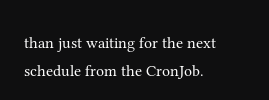than just waiting for the next schedule from the CronJob.